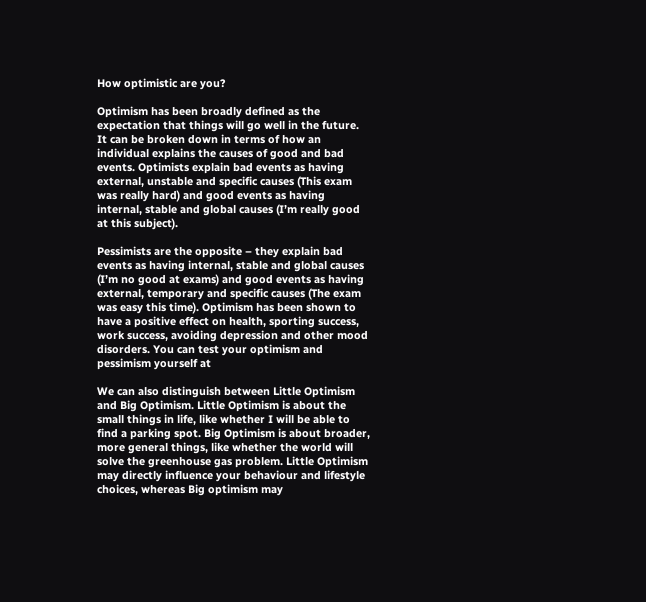How optimistic are you?

Optimism has been broadly defined as the expectation that things will go well in the future. It can be broken down in terms of how an individual explains the causes of good and bad events. Optimists explain bad events as having external, unstable and specific causes (This exam was really hard) and good events as having internal, stable and global causes (I’m really good at this subject).

Pessimists are the opposite – they explain bad events as having internal, stable and global causes (I’m no good at exams) and good events as having external, temporary and specific causes (The exam was easy this time). Optimism has been shown to have a positive effect on health, sporting success, work success, avoiding depression and other mood disorders. You can test your optimism and pessimism yourself at

We can also distinguish between Little Optimism and Big Optimism. Little Optimism is about the small things in life, like whether I will be able to find a parking spot. Big Optimism is about broader, more general things, like whether the world will solve the greenhouse gas problem. Little Optimism may directly influence your behaviour and lifestyle choices, whereas Big optimism may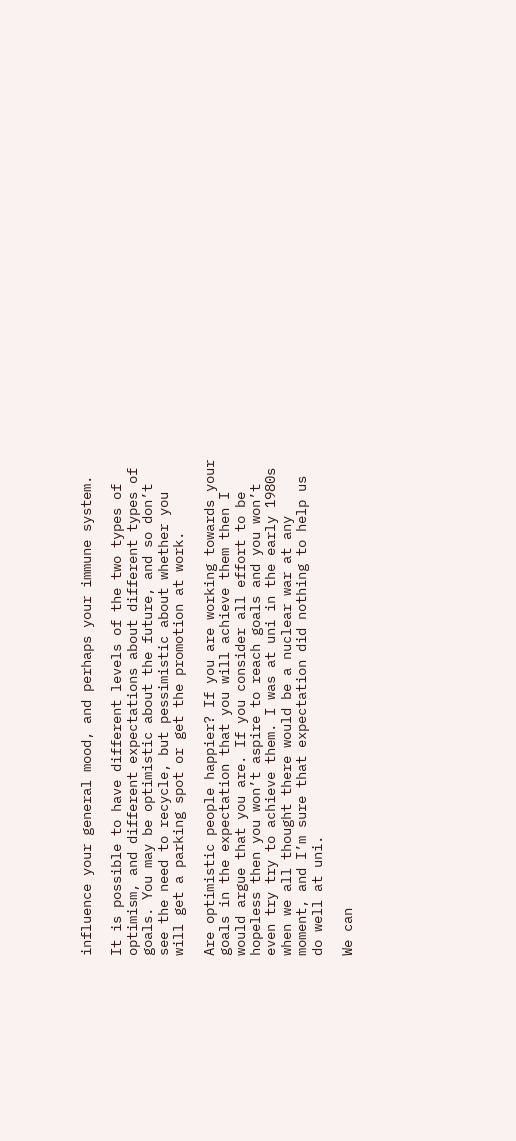influence your general mood, and perhaps your immune system.

It is possible to have different levels of the two types of optimism, and different expectations about different types of goals. You may be optimistic about the future, and so don’t see the need to recycle, but pessimistic about whether you will get a parking spot or get the promotion at work.

Are optimistic people happier? If you are working towards your goals in the expectation that you will achieve them then I would argue that you are. If you consider all effort to be hopeless then you won’t aspire to reach goals and you won’t even try try to achieve them. I was at uni in the early 1980s when we all thought there would be a nuclear war at any moment, and I’m sure that expectation did nothing to help us do well at uni.

We can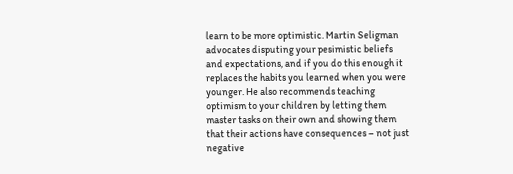learn to be more optimistic. Martin Seligman advocates disputing your pesimistic beliefs and expectations, and if you do this enough it replaces the habits you learned when you were younger. He also recommends teaching optimism to your children by letting them master tasks on their own and showing them that their actions have consequences – not just negative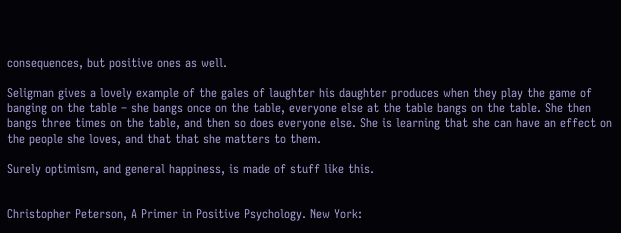consequences, but positive ones as well.

Seligman gives a lovely example of the gales of laughter his daughter produces when they play the game of banging on the table – she bangs once on the table, everyone else at the table bangs on the table. She then bangs three times on the table, and then so does everyone else. She is learning that she can have an effect on the people she loves, and that that she matters to them.

Surely optimism, and general happiness, is made of stuff like this.


Christopher Peterson, A Primer in Positive Psychology. New York: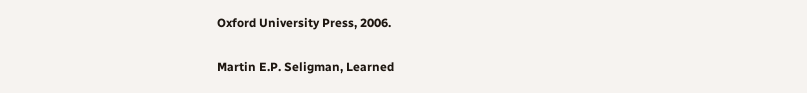Oxford University Press, 2006.

Martin E.P. Seligman, Learned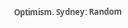Optimism. Sydney: Random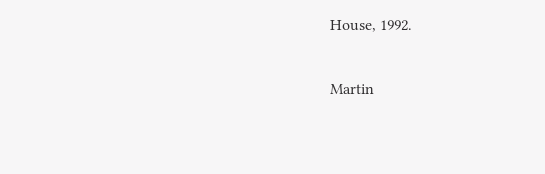House, 1992.

Martin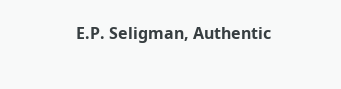E.P. Seligman, Authentic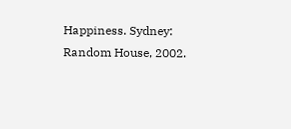Happiness. Sydney: Random House, 2002.